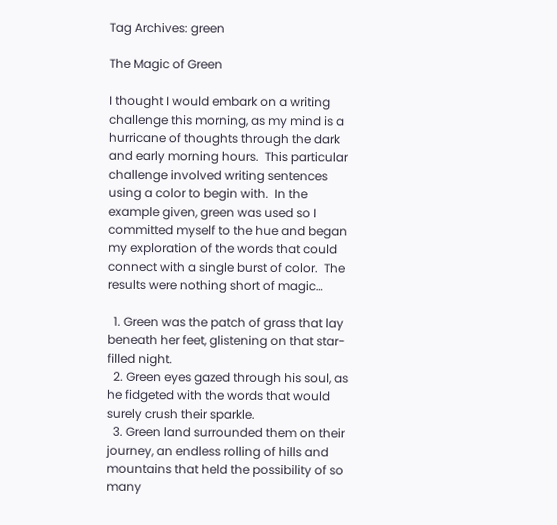Tag Archives: green

The Magic of Green

I thought I would embark on a writing challenge this morning, as my mind is a hurricane of thoughts through the dark and early morning hours.  This particular challenge involved writing sentences using a color to begin with.  In the example given, green was used so I committed myself to the hue and began my exploration of the words that could connect with a single burst of color.  The results were nothing short of magic…

  1. Green was the patch of grass that lay beneath her feet, glistening on that star-filled night.
  2. Green eyes gazed through his soul, as he fidgeted with the words that would surely crush their sparkle.
  3. Green land surrounded them on their journey, an endless rolling of hills and mountains that held the possibility of so many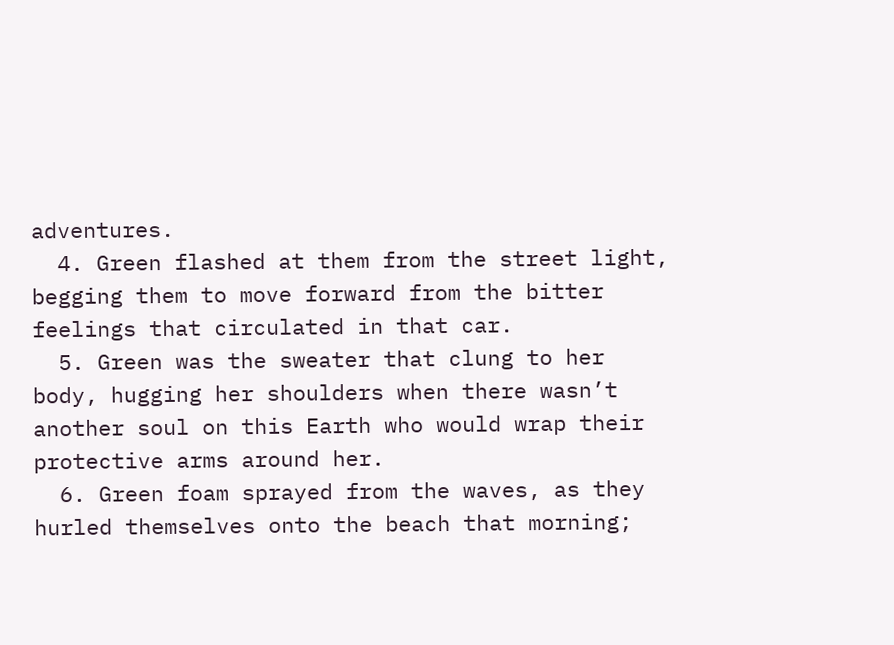adventures.
  4. Green flashed at them from the street light, begging them to move forward from the bitter feelings that circulated in that car.
  5. Green was the sweater that clung to her body, hugging her shoulders when there wasn’t another soul on this Earth who would wrap their protective arms around her.
  6. Green foam sprayed from the waves, as they hurled themselves onto the beach that morning;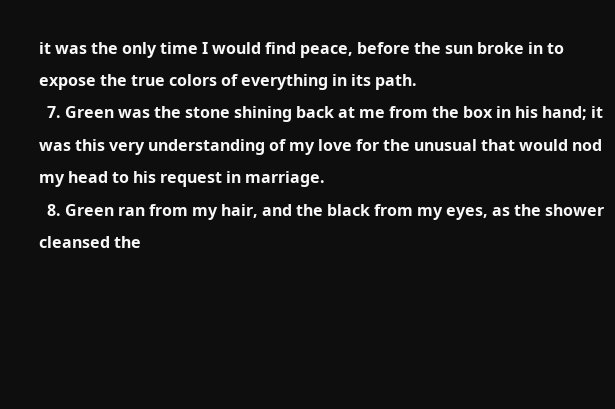it was the only time I would find peace, before the sun broke in to expose the true colors of everything in its path.
  7. Green was the stone shining back at me from the box in his hand; it was this very understanding of my love for the unusual that would nod my head to his request in marriage.
  8. Green ran from my hair, and the black from my eyes, as the shower cleansed the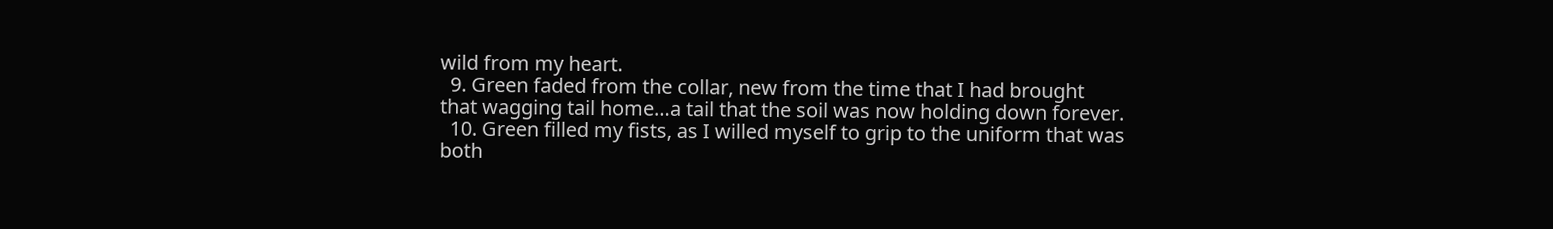wild from my heart.
  9. Green faded from the collar, new from the time that I had brought that wagging tail home…a tail that the soil was now holding down forever.
  10. Green filled my fists, as I willed myself to grip to the uniform that was both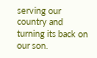serving our country and turning its back on our son.